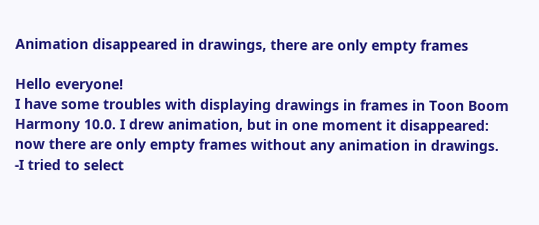Animation disappeared in drawings, there are only empty frames

Hello everyone!
I have some troubles with displaying drawings in frames in Toon Boom Harmony 10.0. I drew animation, but in one moment it disappeared: now there are only empty frames without any animation in drawings.
-I tried to select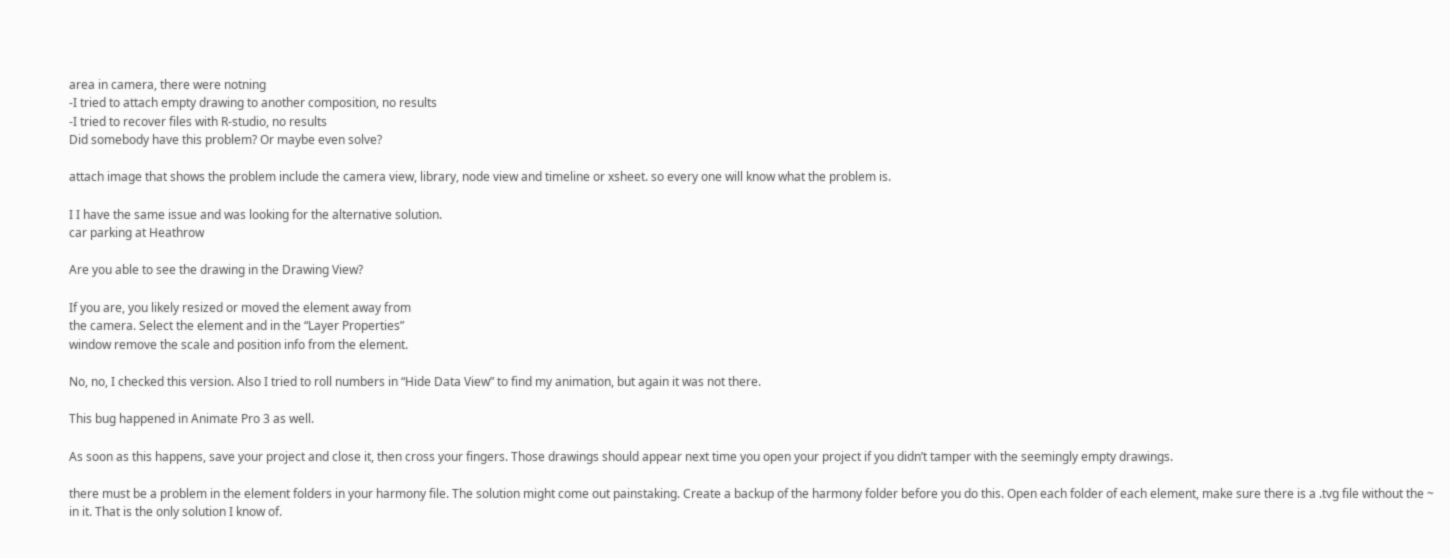area in camera, there were notning
-I tried to attach empty drawing to another composition, no results
-I tried to recover files with R-studio, no results
Did somebody have this problem? Or maybe even solve?

attach image that shows the problem include the camera view, library, node view and timeline or xsheet. so every one will know what the problem is.

I I have the same issue and was looking for the alternative solution.
car parking at Heathrow

Are you able to see the drawing in the Drawing View?

If you are, you likely resized or moved the element away from
the camera. Select the element and in the “Layer Properties”
window remove the scale and position info from the element.

No, no, I checked this version. Also I tried to roll numbers in “Hide Data View” to find my animation, but again it was not there.

This bug happened in Animate Pro 3 as well.

As soon as this happens, save your project and close it, then cross your fingers. Those drawings should appear next time you open your project if you didn’t tamper with the seemingly empty drawings.

there must be a problem in the element folders in your harmony file. The solution might come out painstaking. Create a backup of the harmony folder before you do this. Open each folder of each element, make sure there is a .tvg file without the ~ in it. That is the only solution I know of.